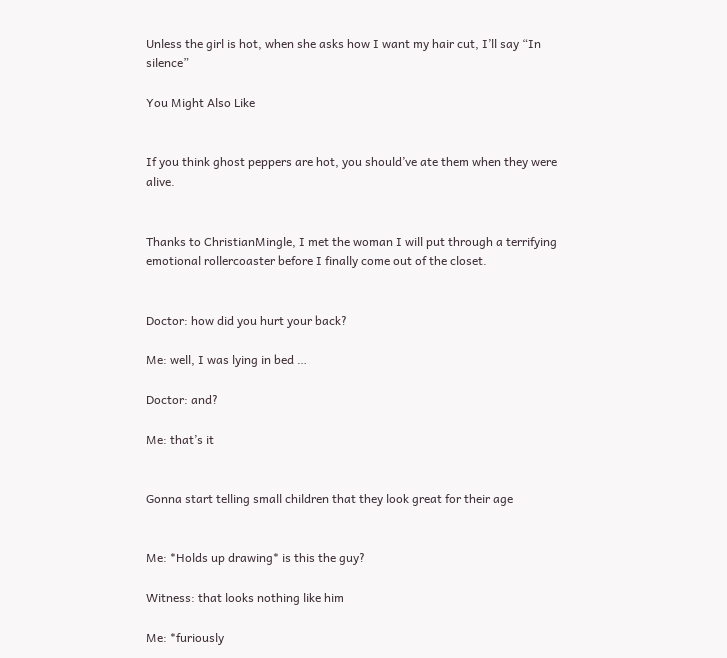Unless the girl is hot, when she asks how I want my hair cut, I’ll say “In silence”

You Might Also Like


If you think ghost peppers are hot, you should’ve ate them when they were alive.


Thanks to ChristianMingle, I met the woman I will put through a terrifying emotional rollercoaster before I finally come out of the closet.


Doctor: how did you hurt your back?

Me: well, I was lying in bed …

Doctor: and?

Me: that’s it


Gonna start telling small children that they look great for their age


Me: *Holds up drawing* is this the guy?

Witness: that looks nothing like him

Me: *furiously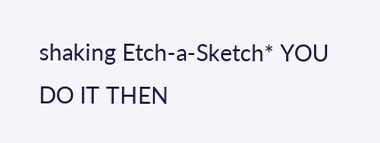shaking Etch-a-Sketch* YOU DO IT THEN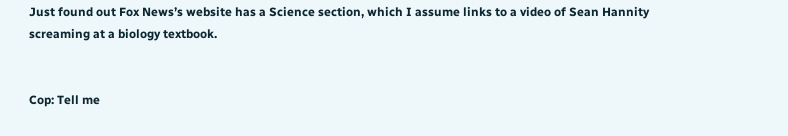Just found out Fox News’s website has a Science section, which I assume links to a video of Sean Hannity screaming at a biology textbook.


Cop: Tell me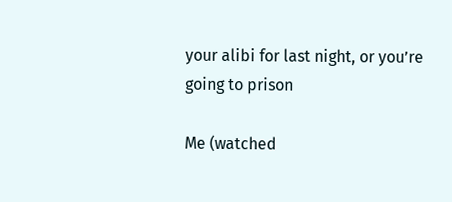your alibi for last night, or you’re going to prison

Me (watched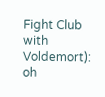Fight Club with Voldemort): oh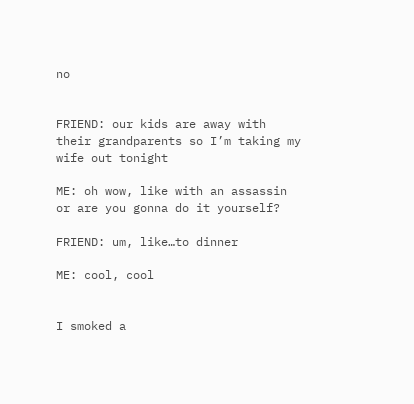no


FRIEND: our kids are away with their grandparents so I’m taking my wife out tonight

ME: oh wow, like with an assassin or are you gonna do it yourself?

FRIEND: um, like…to dinner

ME: cool, cool


I smoked a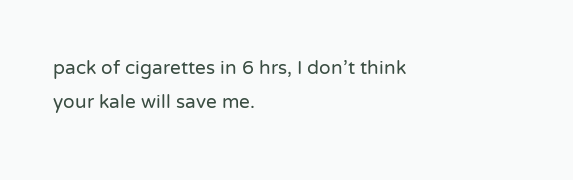pack of cigarettes in 6 hrs, I don’t think your kale will save me.